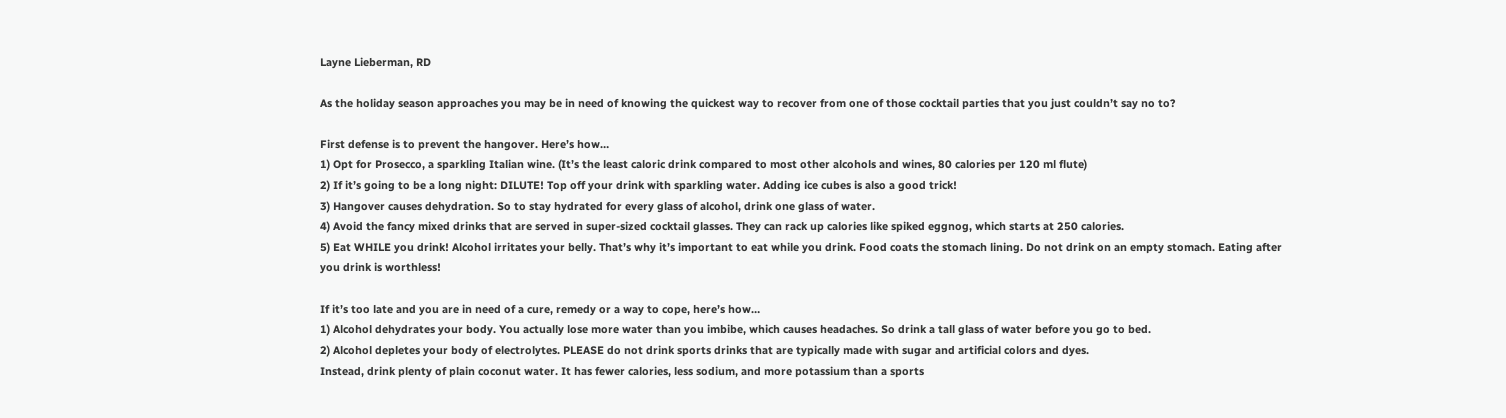Layne Lieberman, RD

As the holiday season approaches you may be in need of knowing the quickest way to recover from one of those cocktail parties that you just couldn’t say no to?

First defense is to prevent the hangover. Here’s how…
1) Opt for Prosecco, a sparkling Italian wine. (It’s the least caloric drink compared to most other alcohols and wines, 80 calories per 120 ml flute)
2) If it’s going to be a long night: DILUTE! Top off your drink with sparkling water. Adding ice cubes is also a good trick!
3) Hangover causes dehydration. So to stay hydrated for every glass of alcohol, drink one glass of water.
4) Avoid the fancy mixed drinks that are served in super-sized cocktail glasses. They can rack up calories like spiked eggnog, which starts at 250 calories.
5) Eat WHILE you drink! Alcohol irritates your belly. That’s why it’s important to eat while you drink. Food coats the stomach lining. Do not drink on an empty stomach. Eating after you drink is worthless!

If it’s too late and you are in need of a cure, remedy or a way to cope, here’s how…
1) Alcohol dehydrates your body. You actually lose more water than you imbibe, which causes headaches. So drink a tall glass of water before you go to bed.
2) Alcohol depletes your body of electrolytes. PLEASE do not drink sports drinks that are typically made with sugar and artificial colors and dyes.
Instead, drink plenty of plain coconut water. It has fewer calories, less sodium, and more potassium than a sports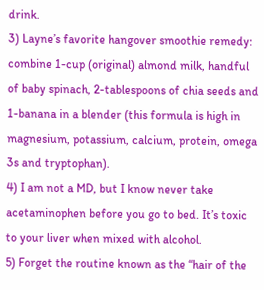drink.
3) Layne’s favorite hangover smoothie remedy: combine 1-cup (original) almond milk, handful of baby spinach, 2-tablespoons of chia seeds and 1-banana in a blender (this formula is high in magnesium, potassium, calcium, protein, omega 3s and tryptophan).
4) I am not a MD, but I know never take acetaminophen before you go to bed. It’s toxic to your liver when mixed with alcohol.
5) Forget the routine known as the “hair of the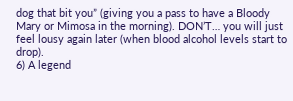dog that bit you” (giving you a pass to have a Bloody Mary or Mimosa in the morning). DON’T… you will just feel lousy again later (when blood alcohol levels start to drop).
6) A legend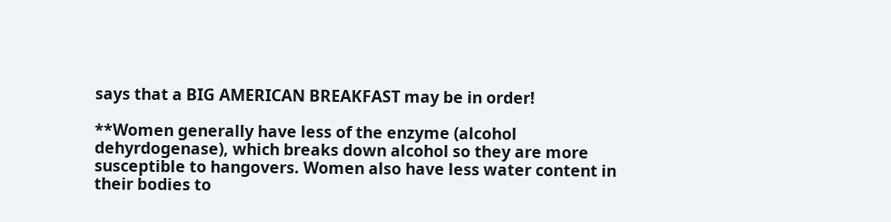says that a BIG AMERICAN BREAKFAST may be in order!

**Women generally have less of the enzyme (alcohol dehyrdogenase), which breaks down alcohol so they are more susceptible to hangovers. Women also have less water content in their bodies to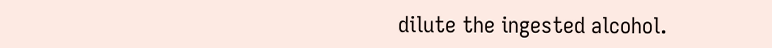dilute the ingested alcohol.